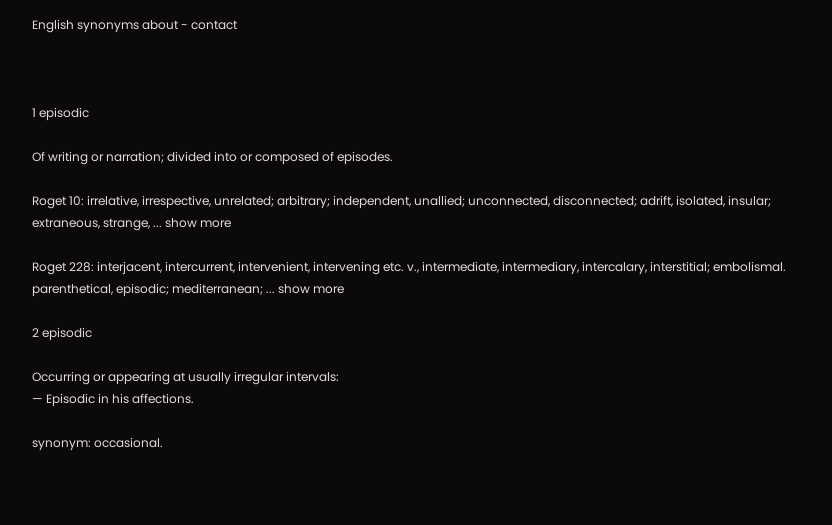English synonyms about - contact



1 episodic

Of writing or narration; divided into or composed of episodes.

Roget 10: irrelative, irrespective, unrelated; arbitrary; independent, unallied; unconnected, disconnected; adrift, isolated, insular; extraneous, strange, ... show more

Roget 228: interjacent, intercurrent, intervenient, intervening etc. v., intermediate, intermediary, intercalary, interstitial; embolismal.    parenthetical, episodic; mediterranean; ... show more

2 episodic

Occurring or appearing at usually irregular intervals:
— Episodic in his affections.

synonym: occasional.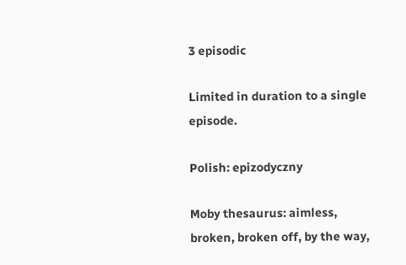3 episodic

Limited in duration to a single episode.

Polish: epizodyczny

Moby thesaurus: aimless, broken, broken off, by the way,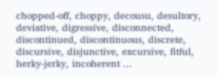chopped-off, choppy, decousu, desultory, deviative, digressive, disconnected, discontinued, discontinuous, discrete, discursive, disjunctive, excursive, fitful, herky-jerky, incoherent ...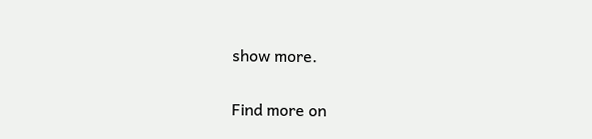show more.

Find more on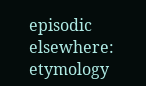episodic elsewhere: etymology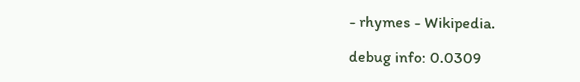- rhymes - Wikipedia.

debug info: 0.0309